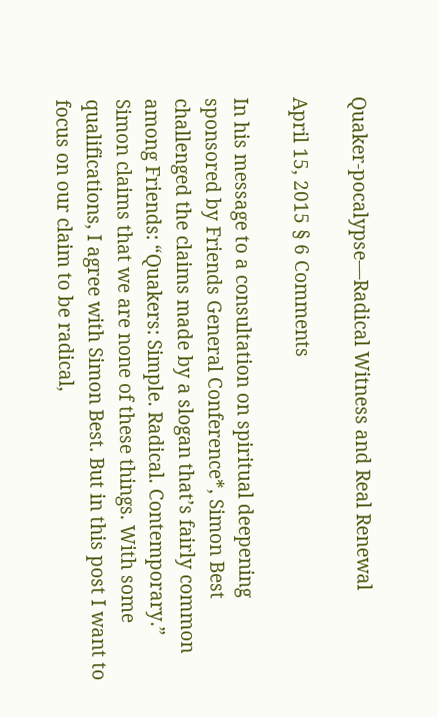Quaker-pocalypse—Radical Witness and Real Renewal

April 15, 2015 § 6 Comments

In his message to a consultation on spiritual deepening sponsored by Friends General Conference*, Simon Best challenged the claims made by a slogan that’s fairly common among Friends: “Quakers: Simple. Radical. Contemporary.” Simon claims that we are none of these things. With some qualifications, I agree with Simon Best. But in this post I want to focus on our claim to be radical,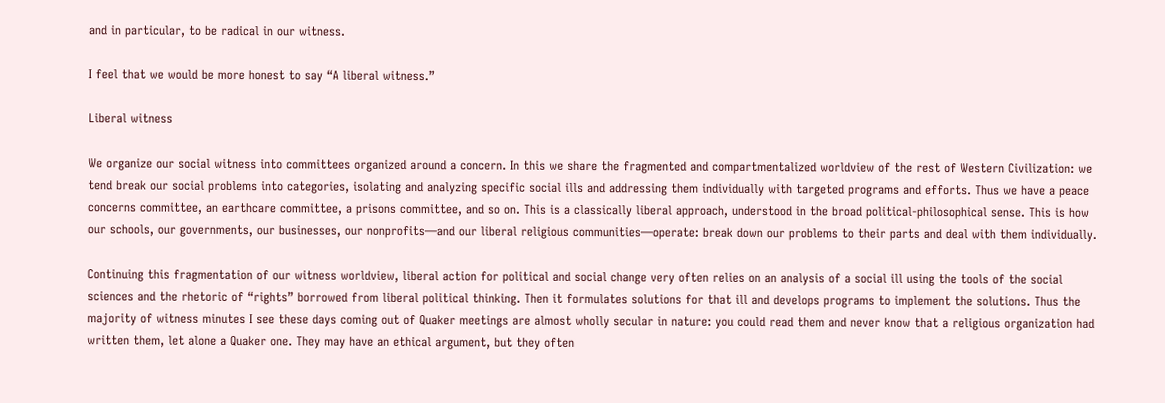and in particular, to be radical in our witness.

I feel that we would be more honest to say “A liberal witness.”

Liberal witness

We organize our social witness into committees organized around a concern. In this we share the fragmented and compartmentalized worldview of the rest of Western Civilization: we tend break our social problems into categories, isolating and analyzing specific social ills and addressing them individually with targeted programs and efforts. Thus we have a peace concerns committee, an earthcare committee, a prisons committee, and so on. This is a classically liberal approach, understood in the broad political-philosophical sense. This is how our schools, our governments, our businesses, our nonprofits—and our liberal religious communities—operate: break down our problems to their parts and deal with them individually.

Continuing this fragmentation of our witness worldview, liberal action for political and social change very often relies on an analysis of a social ill using the tools of the social sciences and the rhetoric of “rights” borrowed from liberal political thinking. Then it formulates solutions for that ill and develops programs to implement the solutions. Thus the majority of witness minutes I see these days coming out of Quaker meetings are almost wholly secular in nature: you could read them and never know that a religious organization had written them, let alone a Quaker one. They may have an ethical argument, but they often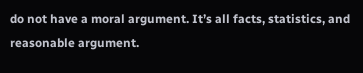do not have a moral argument. It’s all facts, statistics, and reasonable argument.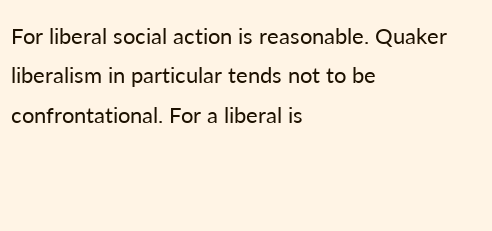For liberal social action is reasonable. Quaker liberalism in particular tends not to be confrontational. For a liberal is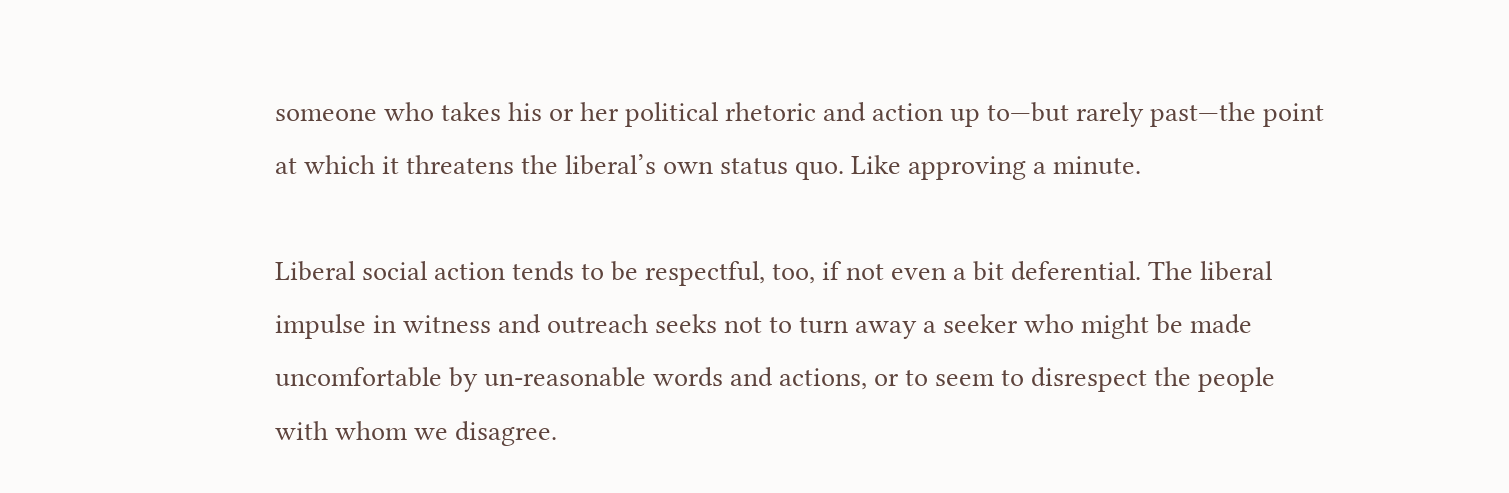someone who takes his or her political rhetoric and action up to—but rarely past—the point at which it threatens the liberal’s own status quo. Like approving a minute.

Liberal social action tends to be respectful, too, if not even a bit deferential. The liberal impulse in witness and outreach seeks not to turn away a seeker who might be made uncomfortable by un-reasonable words and actions, or to seem to disrespect the people with whom we disagree.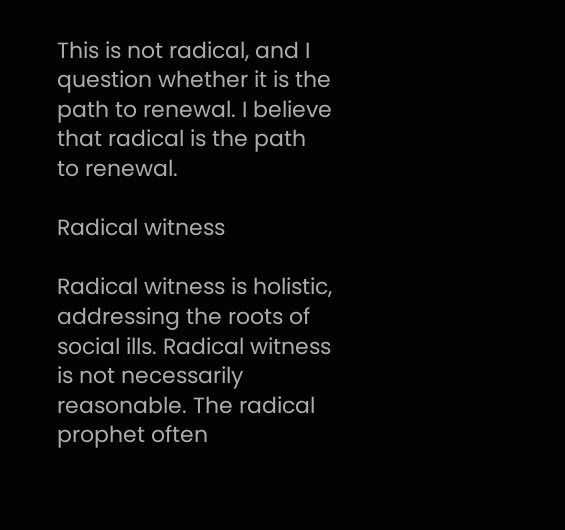This is not radical, and I question whether it is the path to renewal. I believe that radical is the path to renewal.

Radical witness

Radical witness is holistic, addressing the roots of social ills. Radical witness is not necessarily reasonable. The radical prophet often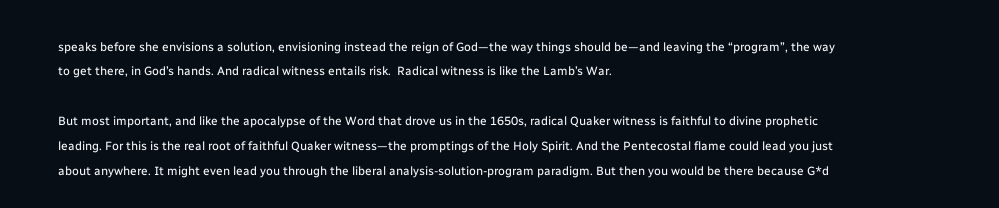speaks before she envisions a solution, envisioning instead the reign of God—the way things should be—and leaving the “program”, the way to get there, in God’s hands. And radical witness entails risk.  Radical witness is like the Lamb’s War.

But most important, and like the apocalypse of the Word that drove us in the 1650s, radical Quaker witness is faithful to divine prophetic leading. For this is the real root of faithful Quaker witness—the promptings of the Holy Spirit. And the Pentecostal flame could lead you just about anywhere. It might even lead you through the liberal analysis-solution-program paradigm. But then you would be there because G*d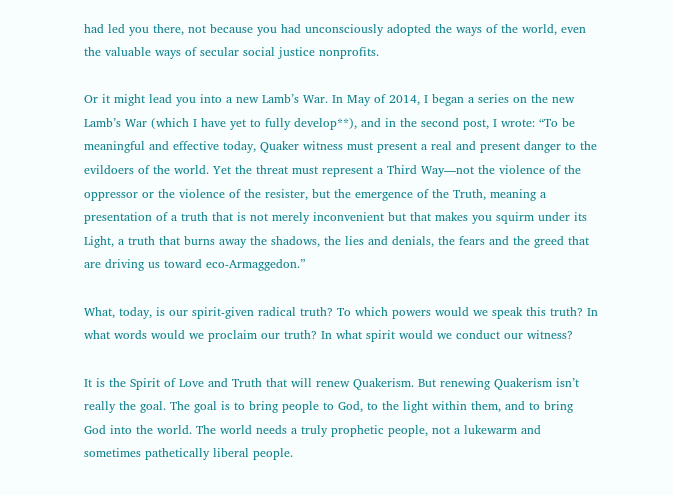had led you there, not because you had unconsciously adopted the ways of the world, even the valuable ways of secular social justice nonprofits.

Or it might lead you into a new Lamb’s War. In May of 2014, I began a series on the new Lamb’s War (which I have yet to fully develop**), and in the second post, I wrote: “To be meaningful and effective today, Quaker witness must present a real and present danger to the evildoers of the world. Yet the threat must represent a Third Way—not the violence of the oppressor or the violence of the resister, but the emergence of the Truth, meaning a presentation of a truth that is not merely inconvenient but that makes you squirm under its Light, a truth that burns away the shadows, the lies and denials, the fears and the greed that are driving us toward eco-Armaggedon.”

What, today, is our spirit-given radical truth? To which powers would we speak this truth? In what words would we proclaim our truth? In what spirit would we conduct our witness?

It is the Spirit of Love and Truth that will renew Quakerism. But renewing Quakerism isn’t really the goal. The goal is to bring people to God, to the light within them, and to bring God into the world. The world needs a truly prophetic people, not a lukewarm and sometimes pathetically liberal people.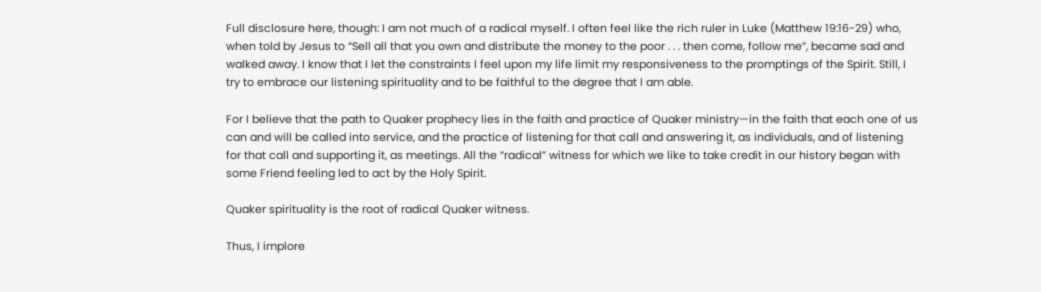Full disclosure here, though: I am not much of a radical myself. I often feel like the rich ruler in Luke (Matthew 19:16-29) who, when told by Jesus to “Sell all that you own and distribute the money to the poor . . . then come, follow me”, became sad and walked away. I know that I let the constraints I feel upon my life limit my responsiveness to the promptings of the Spirit. Still, I try to embrace our listening spirituality and to be faithful to the degree that I am able.

For I believe that the path to Quaker prophecy lies in the faith and practice of Quaker ministry—in the faith that each one of us can and will be called into service, and the practice of listening for that call and answering it, as individuals, and of listening for that call and supporting it, as meetings. All the “radical” witness for which we like to take credit in our history began with some Friend feeling led to act by the Holy Spirit.

Quaker spirituality is the root of radical Quaker witness.

Thus, I implore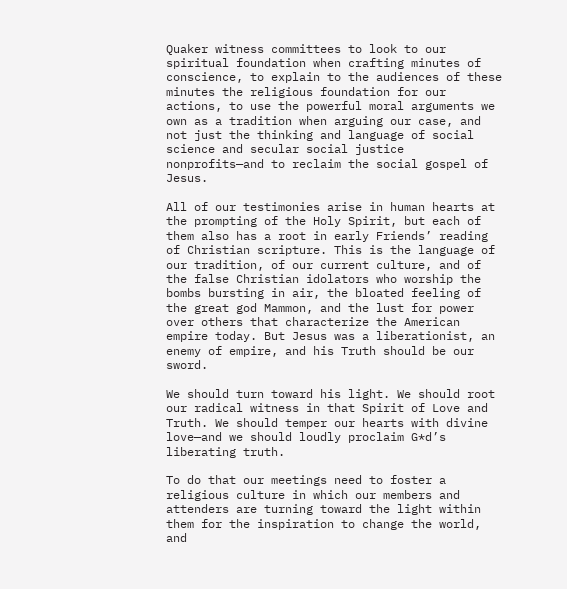Quaker witness committees to look to our spiritual foundation when crafting minutes of conscience, to explain to the audiences of these minutes the religious foundation for our actions, to use the powerful moral arguments we own as a tradition when arguing our case, and not just the thinking and language of social science and secular social justice nonprofits—and to reclaim the social gospel of Jesus.

All of our testimonies arise in human hearts at the prompting of the Holy Spirit, but each of them also has a root in early Friends’ reading of Christian scripture. This is the language of our tradition, of our current culture, and of the false Christian idolators who worship the bombs bursting in air, the bloated feeling of the great god Mammon, and the lust for power over others that characterize the American empire today. But Jesus was a liberationist, an enemy of empire, and his Truth should be our sword.

We should turn toward his light. We should root our radical witness in that Spirit of Love and Truth. We should temper our hearts with divine love—and we should loudly proclaim G*d’s liberating truth.

To do that our meetings need to foster a religious culture in which our members and attenders are turning toward the light within them for the inspiration to change the world, and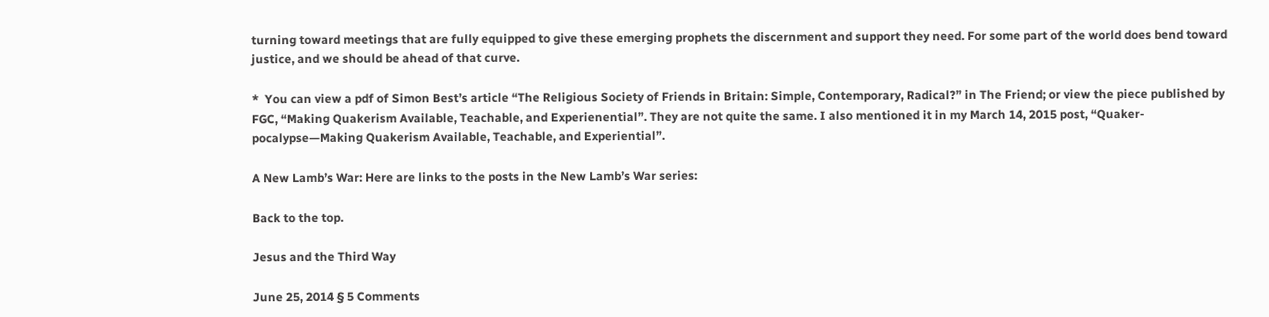turning toward meetings that are fully equipped to give these emerging prophets the discernment and support they need. For some part of the world does bend toward justice, and we should be ahead of that curve.

*  You can view a pdf of Simon Best’s article “The Religious Society of Friends in Britain: Simple, Contemporary, Radical?” in The Friend; or view the piece published by FGC, “Making Quakerism Available, Teachable, and Experienential”. They are not quite the same. I also mentioned it in my March 14, 2015 post, “Quaker-pocalypse—Making Quakerism Available, Teachable, and Experiential”.

A New Lamb’s War: Here are links to the posts in the New Lamb’s War series:

Back to the top.

Jesus and the Third Way

June 25, 2014 § 5 Comments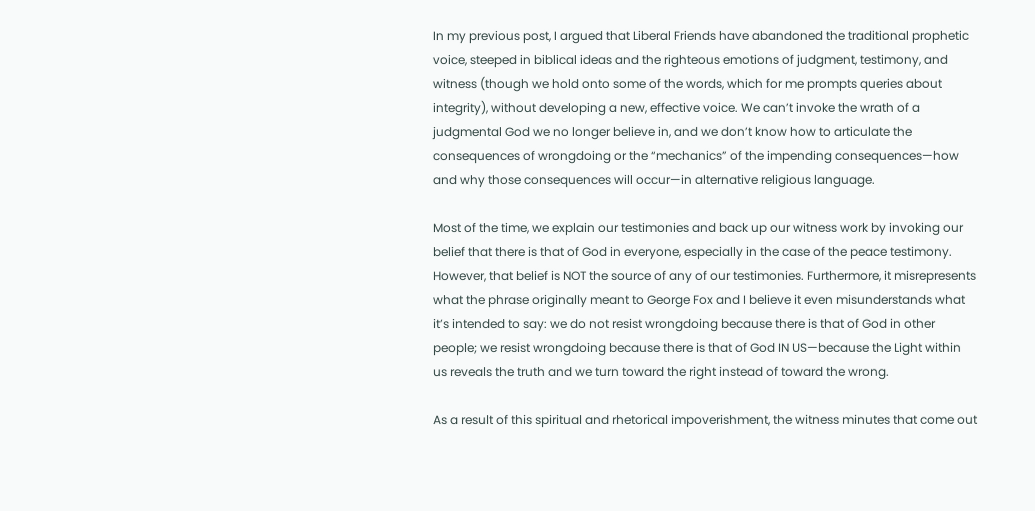In my previous post, I argued that Liberal Friends have abandoned the traditional prophetic voice, steeped in biblical ideas and the righteous emotions of judgment, testimony, and witness (though we hold onto some of the words, which for me prompts queries about integrity), without developing a new, effective voice. We can’t invoke the wrath of a judgmental God we no longer believe in, and we don’t know how to articulate the consequences of wrongdoing or the “mechanics” of the impending consequences—how and why those consequences will occur—in alternative religious language.

Most of the time, we explain our testimonies and back up our witness work by invoking our belief that there is that of God in everyone, especially in the case of the peace testimony. However, that belief is NOT the source of any of our testimonies. Furthermore, it misrepresents what the phrase originally meant to George Fox and I believe it even misunderstands what it’s intended to say: we do not resist wrongdoing because there is that of God in other people; we resist wrongdoing because there is that of God IN US—because the Light within us reveals the truth and we turn toward the right instead of toward the wrong.

As a result of this spiritual and rhetorical impoverishment, the witness minutes that come out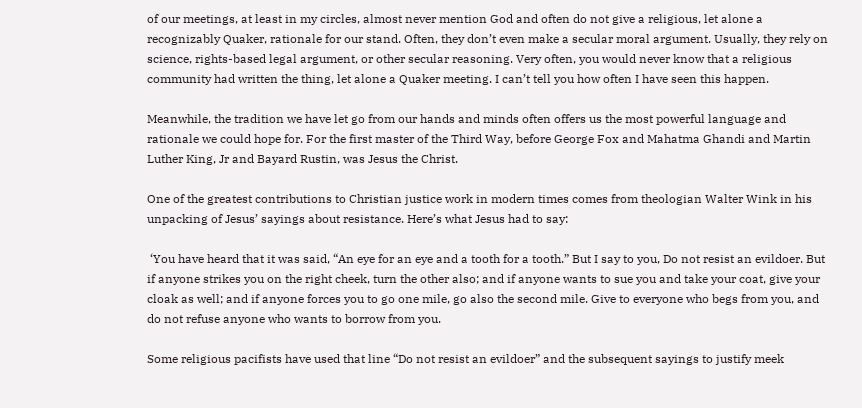of our meetings, at least in my circles, almost never mention God and often do not give a religious, let alone a recognizably Quaker, rationale for our stand. Often, they don’t even make a secular moral argument. Usually, they rely on science, rights-based legal argument, or other secular reasoning. Very often, you would never know that a religious community had written the thing, let alone a Quaker meeting. I can’t tell you how often I have seen this happen.

Meanwhile, the tradition we have let go from our hands and minds often offers us the most powerful language and rationale we could hope for. For the first master of the Third Way, before George Fox and Mahatma Ghandi and Martin Luther King, Jr and Bayard Rustin, was Jesus the Christ.

One of the greatest contributions to Christian justice work in modern times comes from theologian Walter Wink in his unpacking of Jesus’ sayings about resistance. Here’s what Jesus had to say:

 ‘You have heard that it was said, “An eye for an eye and a tooth for a tooth.” But I say to you, Do not resist an evildoer. But if anyone strikes you on the right cheek, turn the other also; and if anyone wants to sue you and take your coat, give your cloak as well; and if anyone forces you to go one mile, go also the second mile. Give to everyone who begs from you, and do not refuse anyone who wants to borrow from you.

Some religious pacifists have used that line “Do not resist an evildoer” and the subsequent sayings to justify meek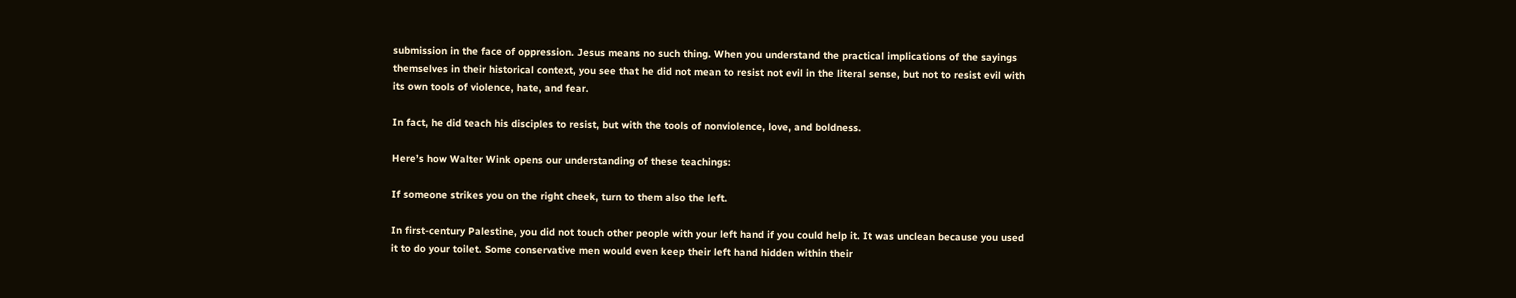submission in the face of oppression. Jesus means no such thing. When you understand the practical implications of the sayings themselves in their historical context, you see that he did not mean to resist not evil in the literal sense, but not to resist evil with its own tools of violence, hate, and fear.

In fact, he did teach his disciples to resist, but with the tools of nonviolence, love, and boldness.

Here’s how Walter Wink opens our understanding of these teachings:

If someone strikes you on the right cheek, turn to them also the left.

In first-century Palestine, you did not touch other people with your left hand if you could help it. It was unclean because you used it to do your toilet. Some conservative men would even keep their left hand hidden within their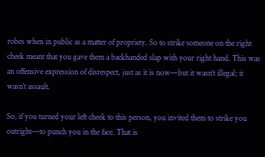robes when in public as a matter of propriety. So to strike someone on the right cheek meant that you gave them a backhanded slap with your right hand. This was an offensive expression of disrespect, just as it is now—but it wasn’t illegal; it wasn’t assault.

So, if you turned your left cheek to this person, you invited them to strike you outright—to punch you in the face. That is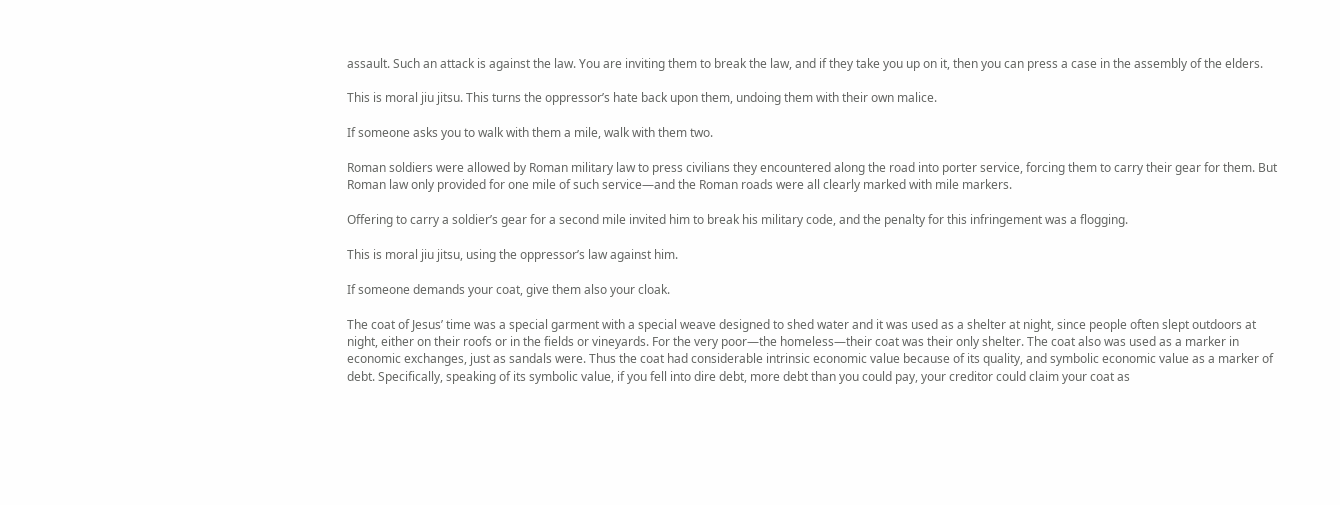assault. Such an attack is against the law. You are inviting them to break the law, and if they take you up on it, then you can press a case in the assembly of the elders.

This is moral jiu jitsu. This turns the oppressor’s hate back upon them, undoing them with their own malice.

If someone asks you to walk with them a mile, walk with them two.

Roman soldiers were allowed by Roman military law to press civilians they encountered along the road into porter service, forcing them to carry their gear for them. But Roman law only provided for one mile of such service—and the Roman roads were all clearly marked with mile markers.

Offering to carry a soldier’s gear for a second mile invited him to break his military code, and the penalty for this infringement was a flogging.

This is moral jiu jitsu, using the oppressor’s law against him.

If someone demands your coat, give them also your cloak.

The coat of Jesus’ time was a special garment with a special weave designed to shed water and it was used as a shelter at night, since people often slept outdoors at night, either on their roofs or in the fields or vineyards. For the very poor—the homeless—their coat was their only shelter. The coat also was used as a marker in economic exchanges, just as sandals were. Thus the coat had considerable intrinsic economic value because of its quality, and symbolic economic value as a marker of debt. Specifically, speaking of its symbolic value, if you fell into dire debt, more debt than you could pay, your creditor could claim your coat as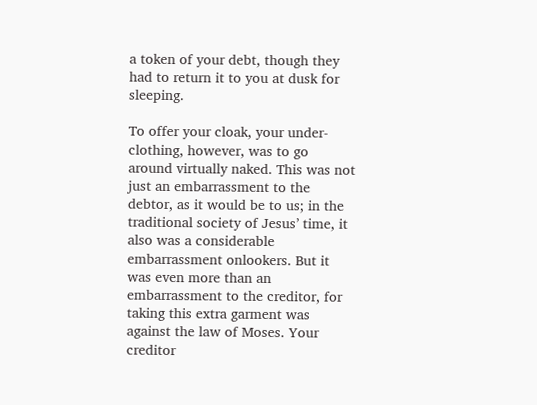a token of your debt, though they had to return it to you at dusk for sleeping.

To offer your cloak, your under-clothing, however, was to go around virtually naked. This was not just an embarrassment to the debtor, as it would be to us; in the traditional society of Jesus’ time, it also was a considerable embarrassment onlookers. But it was even more than an embarrassment to the creditor, for taking this extra garment was against the law of Moses. Your creditor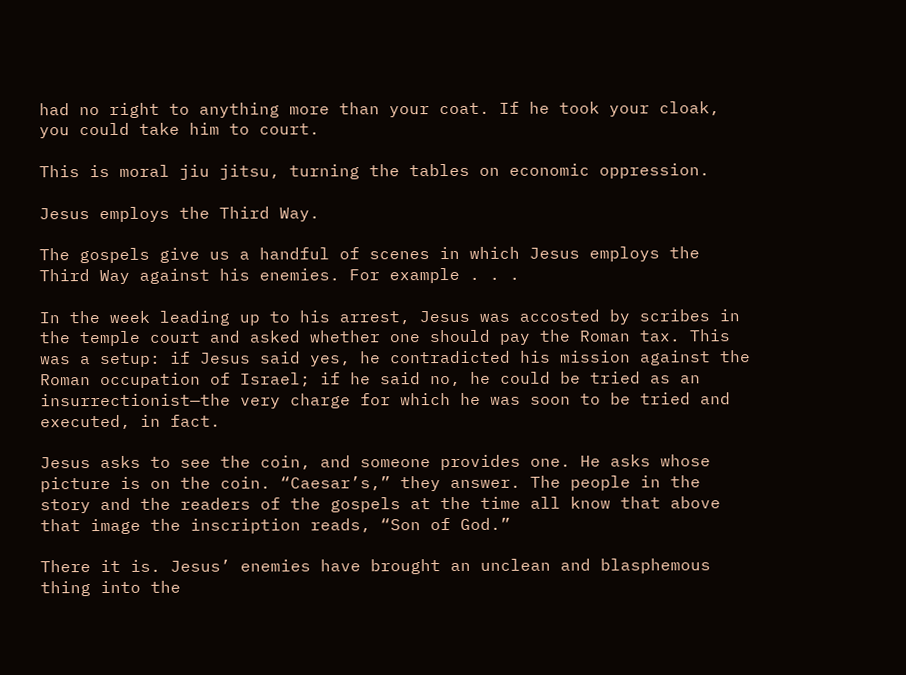had no right to anything more than your coat. If he took your cloak, you could take him to court.

This is moral jiu jitsu, turning the tables on economic oppression.

Jesus employs the Third Way.

The gospels give us a handful of scenes in which Jesus employs the Third Way against his enemies. For example . . .

In the week leading up to his arrest, Jesus was accosted by scribes in the temple court and asked whether one should pay the Roman tax. This was a setup: if Jesus said yes, he contradicted his mission against the Roman occupation of Israel; if he said no, he could be tried as an insurrectionist—the very charge for which he was soon to be tried and executed, in fact.

Jesus asks to see the coin, and someone provides one. He asks whose picture is on the coin. “Caesar’s,” they answer. The people in the story and the readers of the gospels at the time all know that above that image the inscription reads, “Son of God.”

There it is. Jesus’ enemies have brought an unclean and blasphemous thing into the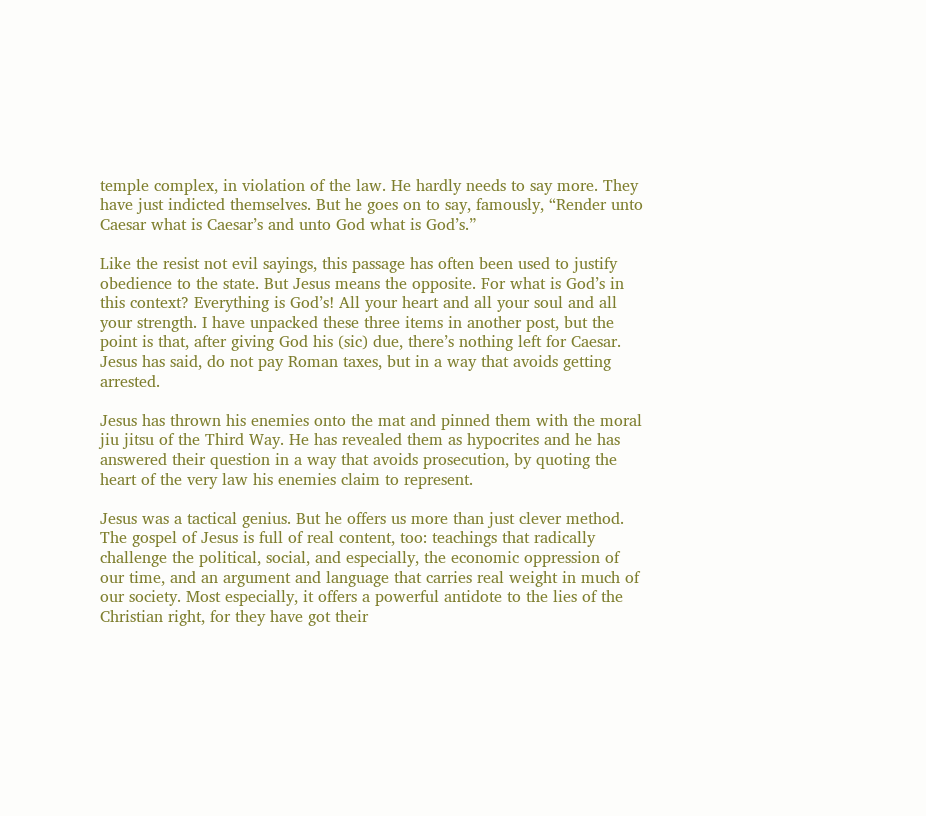temple complex, in violation of the law. He hardly needs to say more. They have just indicted themselves. But he goes on to say, famously, “Render unto Caesar what is Caesar’s and unto God what is God’s.”

Like the resist not evil sayings, this passage has often been used to justify obedience to the state. But Jesus means the opposite. For what is God’s in this context? Everything is God’s! All your heart and all your soul and all your strength. I have unpacked these three items in another post, but the point is that, after giving God his (sic) due, there’s nothing left for Caesar. Jesus has said, do not pay Roman taxes, but in a way that avoids getting arrested.

Jesus has thrown his enemies onto the mat and pinned them with the moral jiu jitsu of the Third Way. He has revealed them as hypocrites and he has answered their question in a way that avoids prosecution, by quoting the heart of the very law his enemies claim to represent.

Jesus was a tactical genius. But he offers us more than just clever method. The gospel of Jesus is full of real content, too: teachings that radically challenge the political, social, and especially, the economic oppression of our time, and an argument and language that carries real weight in much of our society. Most especially, it offers a powerful antidote to the lies of the Christian right, for they have got their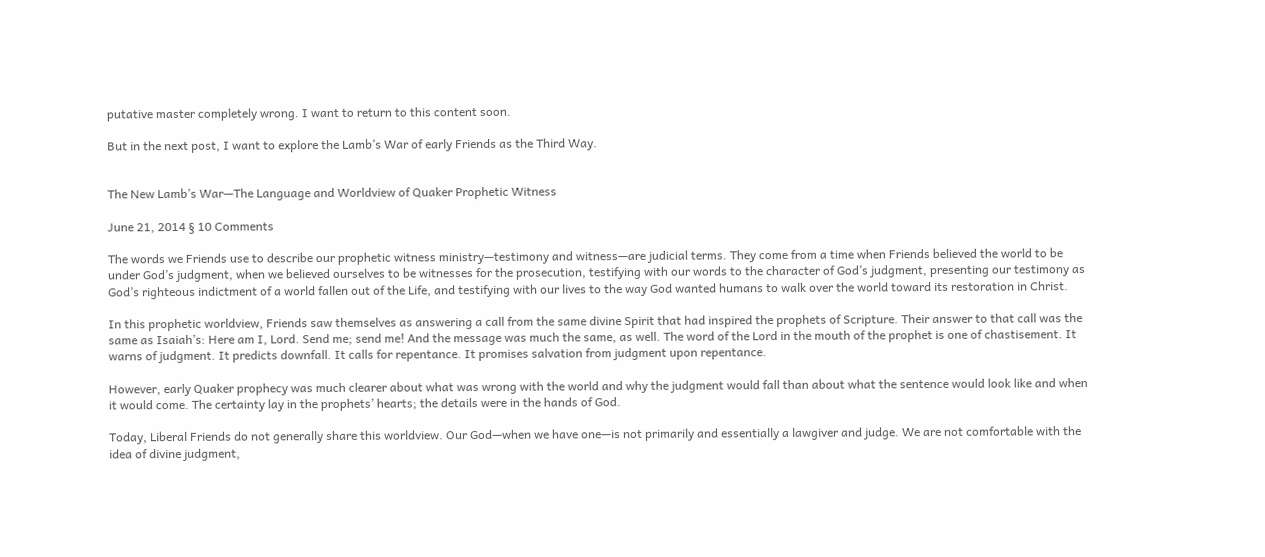putative master completely wrong. I want to return to this content soon.

But in the next post, I want to explore the Lamb’s War of early Friends as the Third Way.


The New Lamb’s War—The Language and Worldview of Quaker Prophetic Witness

June 21, 2014 § 10 Comments

The words we Friends use to describe our prophetic witness ministry—testimony and witness—are judicial terms. They come from a time when Friends believed the world to be under God’s judgment, when we believed ourselves to be witnesses for the prosecution, testifying with our words to the character of God’s judgment, presenting our testimony as  God’s righteous indictment of a world fallen out of the Life, and testifying with our lives to the way God wanted humans to walk over the world toward its restoration in Christ.

In this prophetic worldview, Friends saw themselves as answering a call from the same divine Spirit that had inspired the prophets of Scripture. Their answer to that call was the same as Isaiah’s: Here am I, Lord. Send me; send me! And the message was much the same, as well. The word of the Lord in the mouth of the prophet is one of chastisement. It warns of judgment. It predicts downfall. It calls for repentance. It promises salvation from judgment upon repentance.

However, early Quaker prophecy was much clearer about what was wrong with the world and why the judgment would fall than about what the sentence would look like and when it would come. The certainty lay in the prophets’ hearts; the details were in the hands of God.

Today, Liberal Friends do not generally share this worldview. Our God—when we have one—is not primarily and essentially a lawgiver and judge. We are not comfortable with the idea of divine judgment,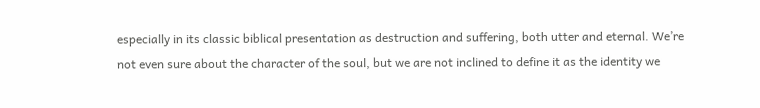especially in its classic biblical presentation as destruction and suffering, both utter and eternal. We’re not even sure about the character of the soul, but we are not inclined to define it as the identity we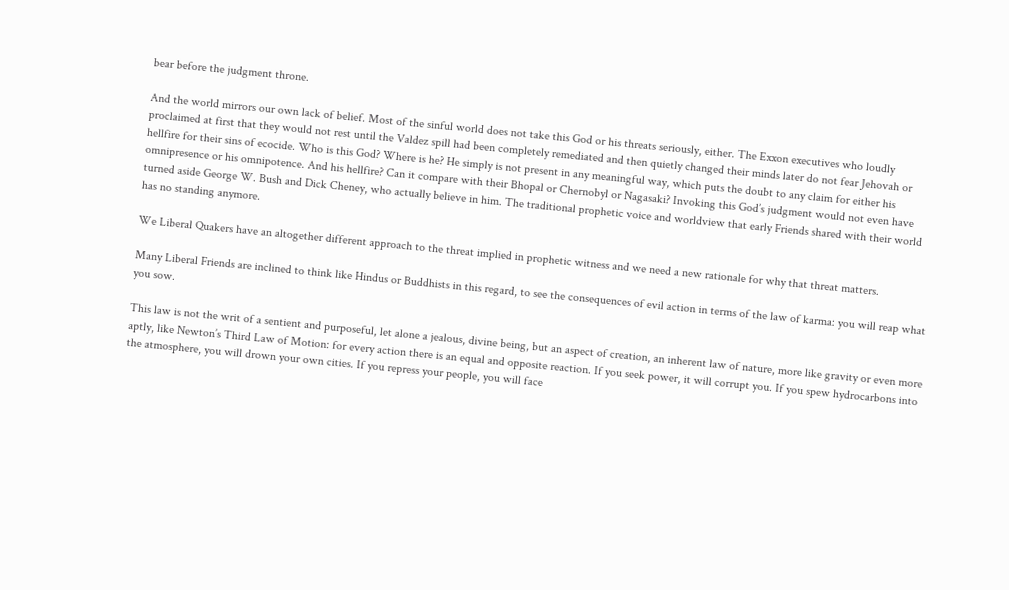bear before the judgment throne.

And the world mirrors our own lack of belief. Most of the sinful world does not take this God or his threats seriously, either. The Exxon executives who loudly proclaimed at first that they would not rest until the Valdez spill had been completely remediated and then quietly changed their minds later do not fear Jehovah or hellfire for their sins of ecocide. Who is this God? Where is he? He simply is not present in any meaningful way, which puts the doubt to any claim for either his omnipresence or his omnipotence. And his hellfire? Can it compare with their Bhopal or Chernobyl or Nagasaki? Invoking this God’s judgment would not even have turned aside George W. Bush and Dick Cheney, who actually believe in him. The traditional prophetic voice and worldview that early Friends shared with their world has no standing anymore.

We Liberal Quakers have an altogether different approach to the threat implied in prophetic witness and we need a new rationale for why that threat matters.

Many Liberal Friends are inclined to think like Hindus or Buddhists in this regard, to see the consequences of evil action in terms of the law of karma: you will reap what you sow.

This law is not the writ of a sentient and purposeful, let alone a jealous, divine being, but an aspect of creation, an inherent law of nature, more like gravity or even more aptly, like Newton’s Third Law of Motion: for every action there is an equal and opposite reaction. If you seek power, it will corrupt you. If you spew hydrocarbons into the atmosphere, you will drown your own cities. If you repress your people, you will face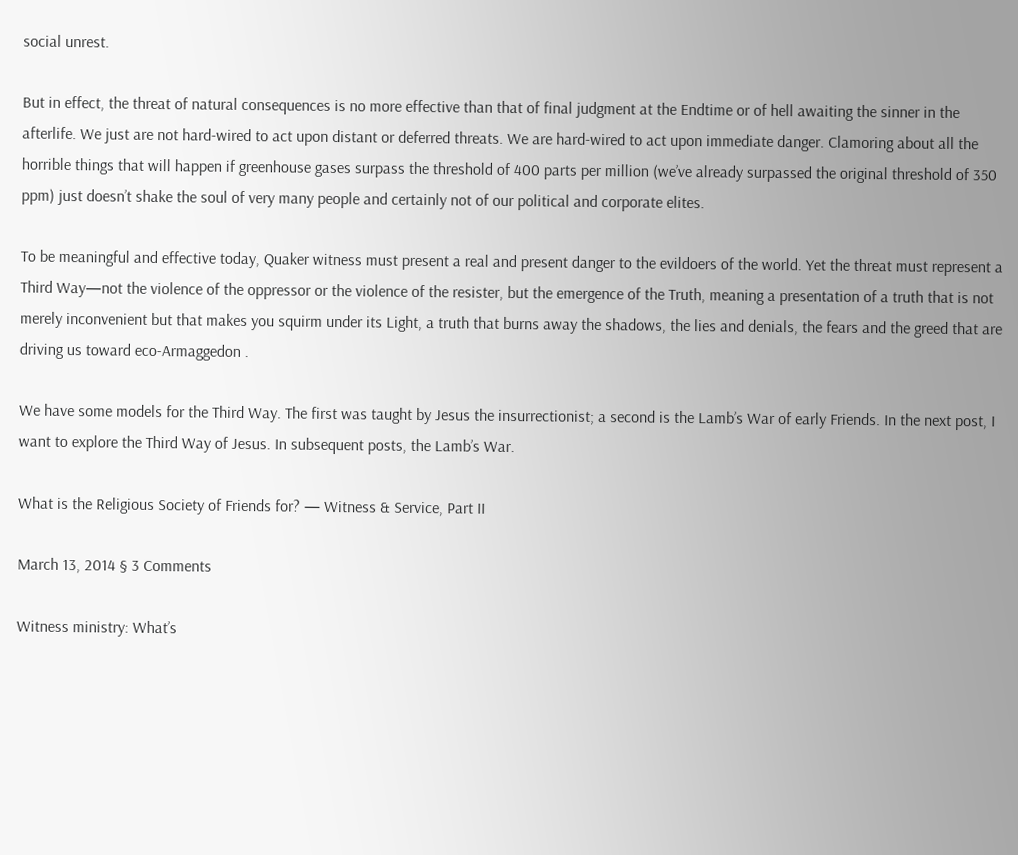social unrest.

But in effect, the threat of natural consequences is no more effective than that of final judgment at the Endtime or of hell awaiting the sinner in the afterlife. We just are not hard-wired to act upon distant or deferred threats. We are hard-wired to act upon immediate danger. Clamoring about all the horrible things that will happen if greenhouse gases surpass the threshold of 400 parts per million (we’ve already surpassed the original threshold of 350 ppm) just doesn’t shake the soul of very many people and certainly not of our political and corporate elites.

To be meaningful and effective today, Quaker witness must present a real and present danger to the evildoers of the world. Yet the threat must represent a Third Way—not the violence of the oppressor or the violence of the resister, but the emergence of the Truth, meaning a presentation of a truth that is not merely inconvenient but that makes you squirm under its Light, a truth that burns away the shadows, the lies and denials, the fears and the greed that are driving us toward eco-Armaggedon .

We have some models for the Third Way. The first was taught by Jesus the insurrectionist; a second is the Lamb’s War of early Friends. In the next post, I want to explore the Third Way of Jesus. In subsequent posts, the Lamb’s War.

What is the Religious Society of Friends for? — Witness & Service, Part II

March 13, 2014 § 3 Comments

Witness ministry: What’s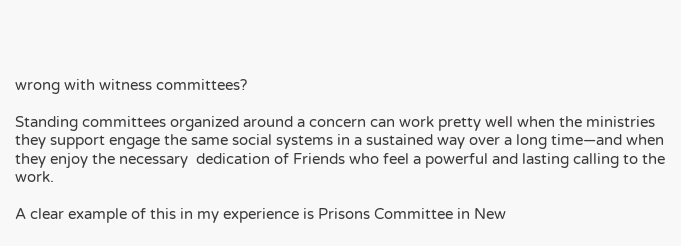wrong with witness committees?

Standing committees organized around a concern can work pretty well when the ministries they support engage the same social systems in a sustained way over a long time—and when they enjoy the necessary  dedication of Friends who feel a powerful and lasting calling to the work.

A clear example of this in my experience is Prisons Committee in New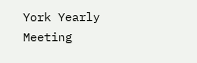York Yearly Meeting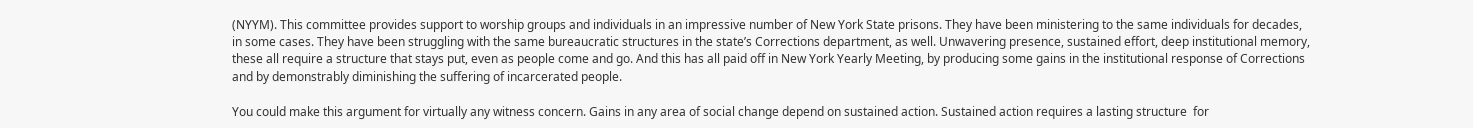(NYYM). This committee provides support to worship groups and individuals in an impressive number of New York State prisons. They have been ministering to the same individuals for decades, in some cases. They have been struggling with the same bureaucratic structures in the state’s Corrections department, as well. Unwavering presence, sustained effort, deep institutional memory, these all require a structure that stays put, even as people come and go. And this has all paid off in New York Yearly Meeting, by producing some gains in the institutional response of Corrections and by demonstrably diminishing the suffering of incarcerated people.

You could make this argument for virtually any witness concern. Gains in any area of social change depend on sustained action. Sustained action requires a lasting structure  for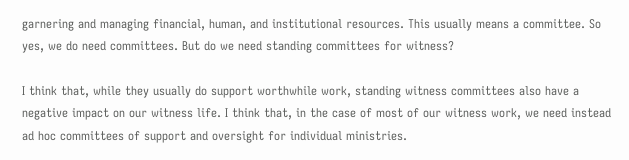garnering and managing financial, human, and institutional resources. This usually means a committee. So yes, we do need committees. But do we need standing committees for witness?

I think that, while they usually do support worthwhile work, standing witness committees also have a negative impact on our witness life. I think that, in the case of most of our witness work, we need instead ad hoc committees of support and oversight for individual ministries.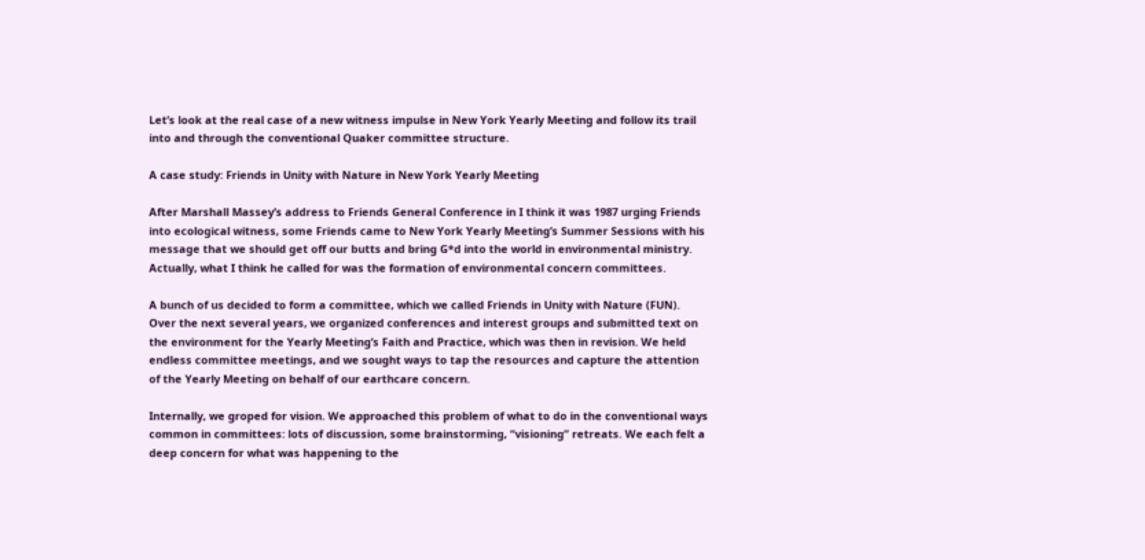Let’s look at the real case of a new witness impulse in New York Yearly Meeting and follow its trail into and through the conventional Quaker committee structure.

A case study: Friends in Unity with Nature in New York Yearly Meeting

After Marshall Massey’s address to Friends General Conference in I think it was 1987 urging Friends into ecological witness, some Friends came to New York Yearly Meeting’s Summer Sessions with his message that we should get off our butts and bring G*d into the world in environmental ministry. Actually, what I think he called for was the formation of environmental concern committees.

A bunch of us decided to form a committee, which we called Friends in Unity with Nature (FUN). Over the next several years, we organized conferences and interest groups and submitted text on the environment for the Yearly Meeting’s Faith and Practice, which was then in revision. We held endless committee meetings, and we sought ways to tap the resources and capture the attention of the Yearly Meeting on behalf of our earthcare concern.

Internally, we groped for vision. We approached this problem of what to do in the conventional ways common in committees: lots of discussion, some brainstorming, “visioning” retreats. We each felt a deep concern for what was happening to the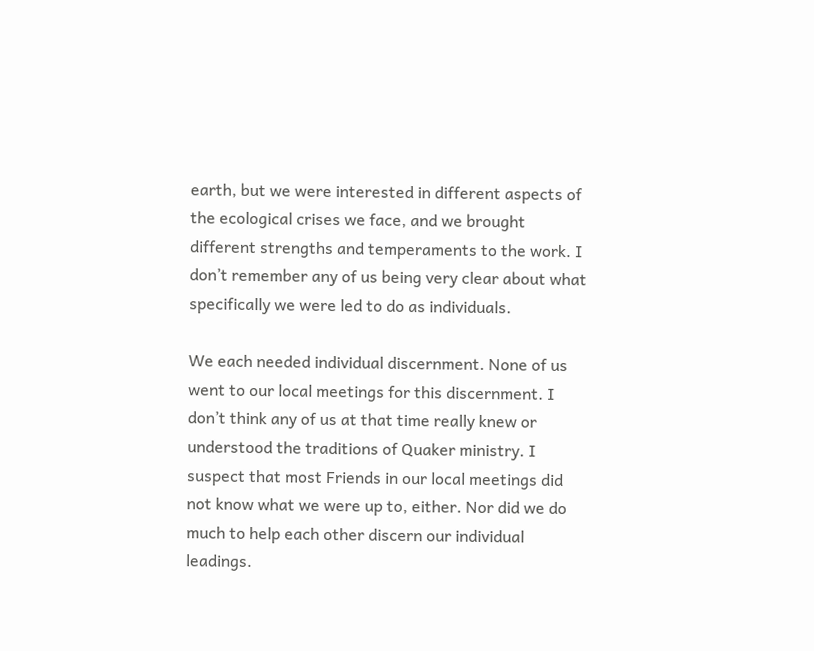earth, but we were interested in different aspects of the ecological crises we face, and we brought different strengths and temperaments to the work. I don’t remember any of us being very clear about what specifically we were led to do as individuals.

We each needed individual discernment. None of us went to our local meetings for this discernment. I don’t think any of us at that time really knew or understood the traditions of Quaker ministry. I suspect that most Friends in our local meetings did not know what we were up to, either. Nor did we do much to help each other discern our individual leadings.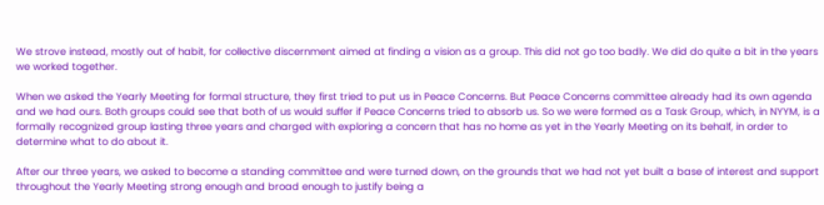We strove instead, mostly out of habit, for collective discernment aimed at finding a vision as a group. This did not go too badly. We did do quite a bit in the years we worked together.

When we asked the Yearly Meeting for formal structure, they first tried to put us in Peace Concerns. But Peace Concerns committee already had its own agenda and we had ours. Both groups could see that both of us would suffer if Peace Concerns tried to absorb us. So we were formed as a Task Group, which, in NYYM, is a formally recognized group lasting three years and charged with exploring a concern that has no home as yet in the Yearly Meeting on its behalf, in order to determine what to do about it.

After our three years, we asked to become a standing committee and were turned down, on the grounds that we had not yet built a base of interest and support throughout the Yearly Meeting strong enough and broad enough to justify being a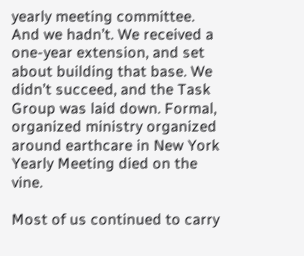yearly meeting committee. And we hadn’t. We received a one-year extension, and set about building that base. We didn’t succeed, and the Task Group was laid down. Formal, organized ministry organized around earthcare in New York Yearly Meeting died on the vine.

Most of us continued to carry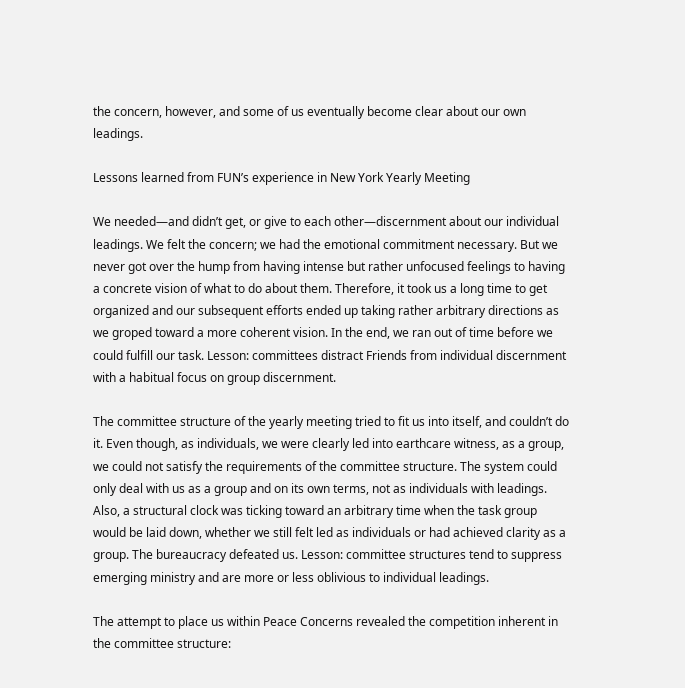the concern, however, and some of us eventually become clear about our own leadings.

Lessons learned from FUN’s experience in New York Yearly Meeting

We needed—and didn’t get, or give to each other—discernment about our individual leadings. We felt the concern; we had the emotional commitment necessary. But we never got over the hump from having intense but rather unfocused feelings to having a concrete vision of what to do about them. Therefore, it took us a long time to get organized and our subsequent efforts ended up taking rather arbitrary directions as we groped toward a more coherent vision. In the end, we ran out of time before we could fulfill our task. Lesson: committees distract Friends from individual discernment with a habitual focus on group discernment.

The committee structure of the yearly meeting tried to fit us into itself, and couldn’t do it. Even though, as individuals, we were clearly led into earthcare witness, as a group, we could not satisfy the requirements of the committee structure. The system could only deal with us as a group and on its own terms, not as individuals with leadings. Also, a structural clock was ticking toward an arbitrary time when the task group would be laid down, whether we still felt led as individuals or had achieved clarity as a group. The bureaucracy defeated us. Lesson: committee structures tend to suppress emerging ministry and are more or less oblivious to individual leadings.

The attempt to place us within Peace Concerns revealed the competition inherent in the committee structure: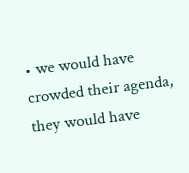• we would have crowded their agenda, they would have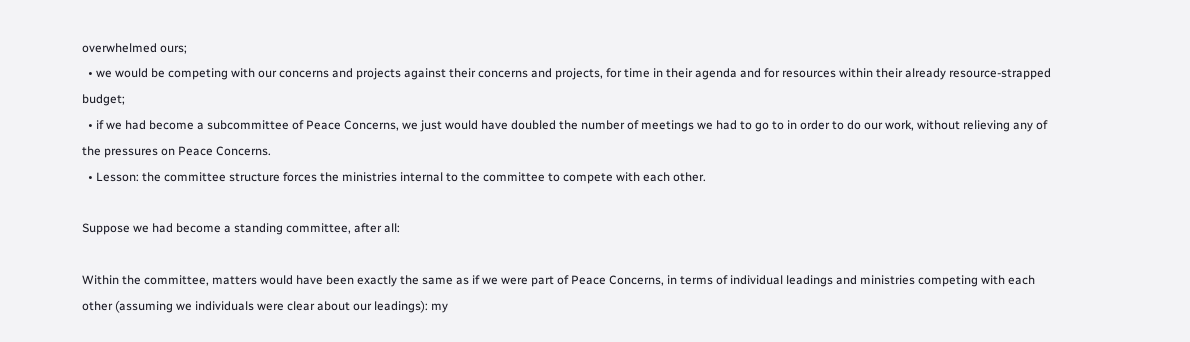overwhelmed ours;
  • we would be competing with our concerns and projects against their concerns and projects, for time in their agenda and for resources within their already resource-strapped budget;
  • if we had become a subcommittee of Peace Concerns, we just would have doubled the number of meetings we had to go to in order to do our work, without relieving any of the pressures on Peace Concerns.
  • Lesson: the committee structure forces the ministries internal to the committee to compete with each other.

Suppose we had become a standing committee, after all:

Within the committee, matters would have been exactly the same as if we were part of Peace Concerns, in terms of individual leadings and ministries competing with each other (assuming we individuals were clear about our leadings): my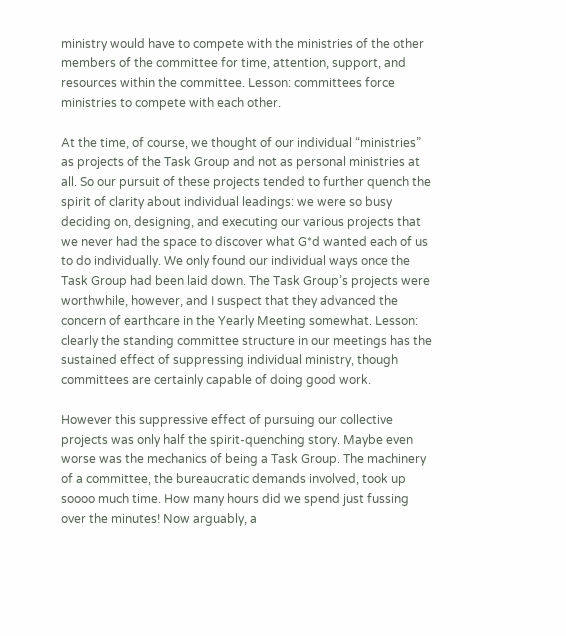ministry would have to compete with the ministries of the other members of the committee for time, attention, support, and resources within the committee. Lesson: committees force ministries to compete with each other.

At the time, of course, we thought of our individual “ministries” as projects of the Task Group and not as personal ministries at all. So our pursuit of these projects tended to further quench the spirit of clarity about individual leadings: we were so busy deciding on, designing, and executing our various projects that we never had the space to discover what G*d wanted each of us to do individually. We only found our individual ways once the Task Group had been laid down. The Task Group’s projects were worthwhile, however, and I suspect that they advanced the concern of earthcare in the Yearly Meeting somewhat. Lesson: clearly the standing committee structure in our meetings has the sustained effect of suppressing individual ministry, though committees are certainly capable of doing good work.

However this suppressive effect of pursuing our collective projects was only half the spirit-quenching story. Maybe even worse was the mechanics of being a Task Group. The machinery of a committee, the bureaucratic demands involved, took up soooo much time. How many hours did we spend just fussing over the minutes! Now arguably, a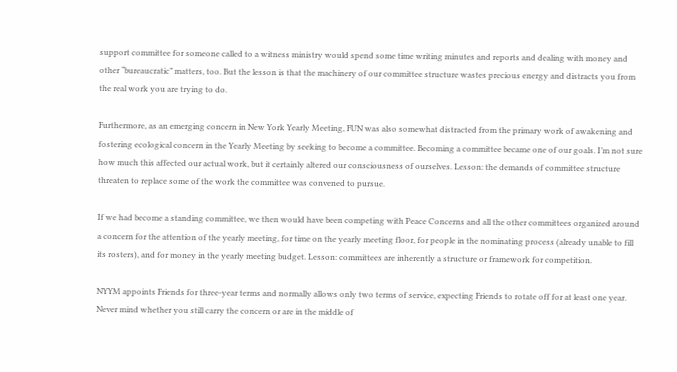support committee for someone called to a witness ministry would spend some time writing minutes and reports and dealing with money and other “bureaucratic” matters, too. But the lesson is that the machinery of our committee structure wastes precious energy and distracts you from the real work you are trying to do.

Furthermore, as an emerging concern in New York Yearly Meeting, FUN was also somewhat distracted from the primary work of awakening and fostering ecological concern in the Yearly Meeting by seeking to become a committee. Becoming a committee became one of our goals. I’m not sure how much this affected our actual work, but it certainly altered our consciousness of ourselves. Lesson: the demands of committee structure threaten to replace some of the work the committee was convened to pursue.

If we had become a standing committee, we then would have been competing with Peace Concerns and all the other committees organized around a concern for the attention of the yearly meeting, for time on the yearly meeting floor, for people in the nominating process (already unable to fill its rosters), and for money in the yearly meeting budget. Lesson: committees are inherently a structure or framework for competition.

NYYM appoints Friends for three-year terms and normally allows only two terms of service, expecting Friends to rotate off for at least one year. Never mind whether you still carry the concern or are in the middle of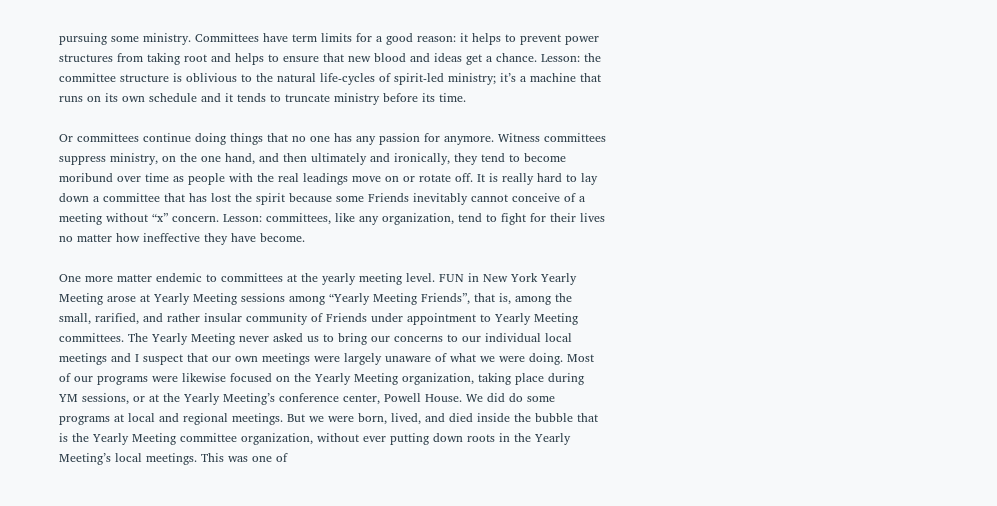pursuing some ministry. Committees have term limits for a good reason: it helps to prevent power structures from taking root and helps to ensure that new blood and ideas get a chance. Lesson: the committee structure is oblivious to the natural life-cycles of spirit-led ministry; it’s a machine that runs on its own schedule and it tends to truncate ministry before its time.

Or committees continue doing things that no one has any passion for anymore. Witness committees suppress ministry, on the one hand, and then ultimately and ironically, they tend to become moribund over time as people with the real leadings move on or rotate off. It is really hard to lay down a committee that has lost the spirit because some Friends inevitably cannot conceive of a meeting without “x” concern. Lesson: committees, like any organization, tend to fight for their lives no matter how ineffective they have become.

One more matter endemic to committees at the yearly meeting level. FUN in New York Yearly Meeting arose at Yearly Meeting sessions among “Yearly Meeting Friends”, that is, among the small, rarified, and rather insular community of Friends under appointment to Yearly Meeting committees. The Yearly Meeting never asked us to bring our concerns to our individual local meetings and I suspect that our own meetings were largely unaware of what we were doing. Most of our programs were likewise focused on the Yearly Meeting organization, taking place during YM sessions, or at the Yearly Meeting’s conference center, Powell House. We did do some programs at local and regional meetings. But we were born, lived, and died inside the bubble that is the Yearly Meeting committee organization, without ever putting down roots in the Yearly Meeting’s local meetings. This was one of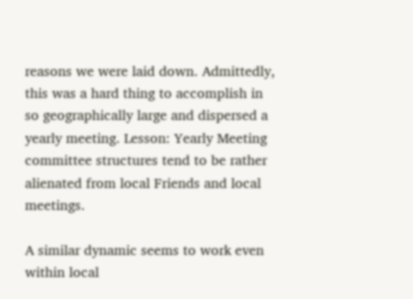reasons we were laid down. Admittedly, this was a hard thing to accomplish in so geographically large and dispersed a yearly meeting. Lesson: Yearly Meeting committee structures tend to be rather alienated from local Friends and local meetings.

A similar dynamic seems to work even within local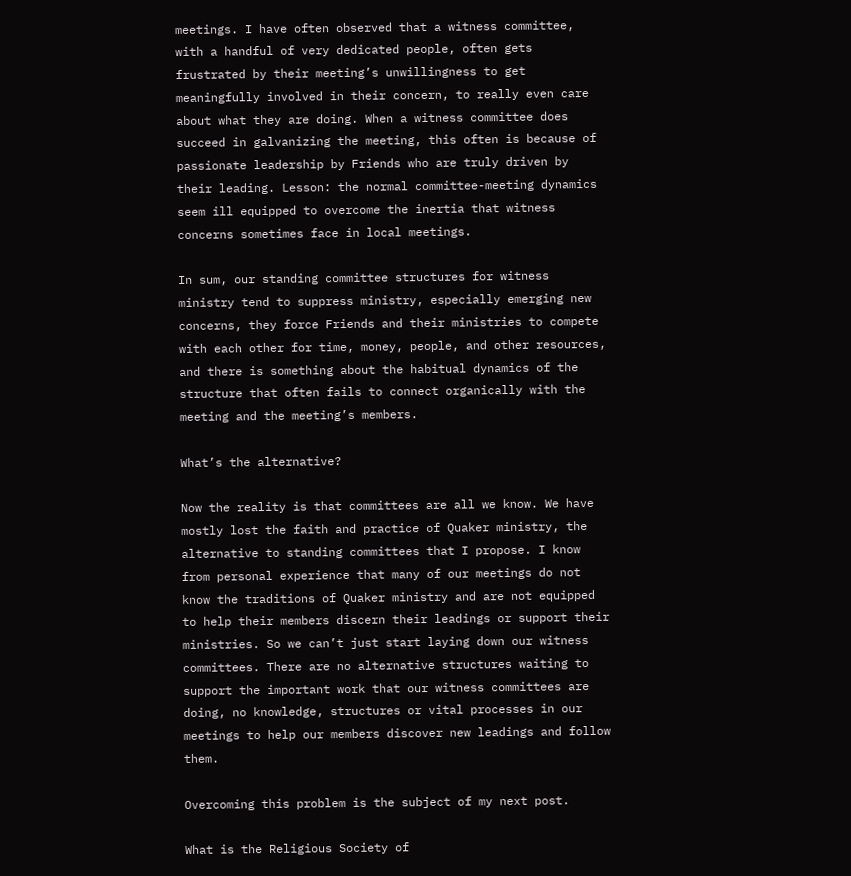meetings. I have often observed that a witness committee, with a handful of very dedicated people, often gets frustrated by their meeting’s unwillingness to get meaningfully involved in their concern, to really even care about what they are doing. When a witness committee does succeed in galvanizing the meeting, this often is because of passionate leadership by Friends who are truly driven by their leading. Lesson: the normal committee-meeting dynamics seem ill equipped to overcome the inertia that witness concerns sometimes face in local meetings.

In sum, our standing committee structures for witness ministry tend to suppress ministry, especially emerging new concerns, they force Friends and their ministries to compete with each other for time, money, people, and other resources, and there is something about the habitual dynamics of the structure that often fails to connect organically with the meeting and the meeting’s members.

What’s the alternative?

Now the reality is that committees are all we know. We have mostly lost the faith and practice of Quaker ministry, the alternative to standing committees that I propose. I know from personal experience that many of our meetings do not know the traditions of Quaker ministry and are not equipped to help their members discern their leadings or support their ministries. So we can’t just start laying down our witness committees. There are no alternative structures waiting to support the important work that our witness committees are doing, no knowledge, structures or vital processes in our meetings to help our members discover new leadings and follow them.

Overcoming this problem is the subject of my next post.

What is the Religious Society of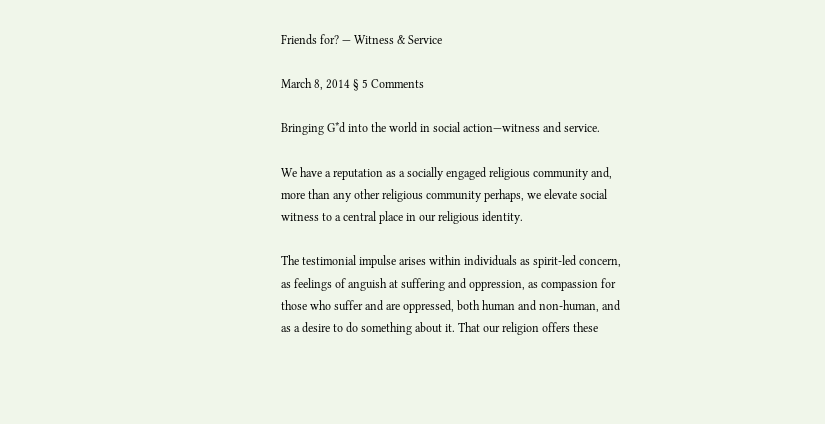Friends for? — Witness & Service

March 8, 2014 § 5 Comments

Bringing G*d into the world in social action—witness and service.

We have a reputation as a socially engaged religious community and, more than any other religious community perhaps, we elevate social witness to a central place in our religious identity.

The testimonial impulse arises within individuals as spirit-led concern, as feelings of anguish at suffering and oppression, as compassion for those who suffer and are oppressed, both human and non-human, and as a desire to do something about it. That our religion offers these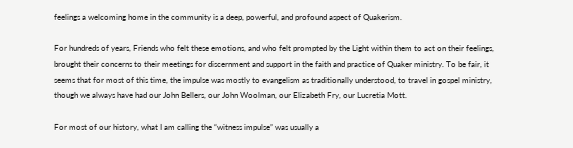feelings a welcoming home in the community is a deep, powerful, and profound aspect of Quakerism.

For hundreds of years, Friends who felt these emotions, and who felt prompted by the Light within them to act on their feelings, brought their concerns to their meetings for discernment and support in the faith and practice of Quaker ministry. To be fair, it seems that for most of this time, the impulse was mostly to evangelism as traditionally understood, to travel in gospel ministry, though we always have had our John Bellers, our John Woolman, our Elizabeth Fry, our Lucretia Mott.

For most of our history, what I am calling the “witness impulse” was usually a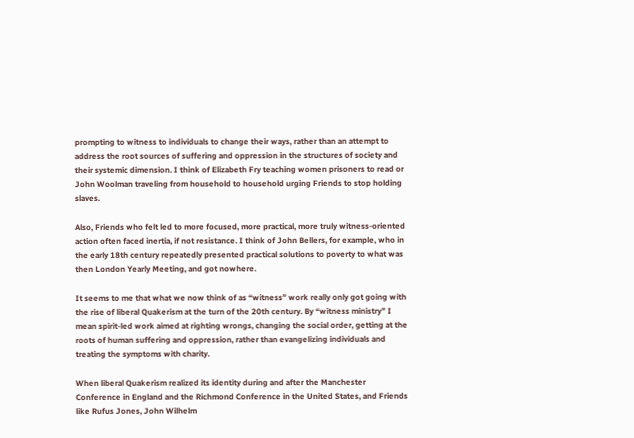prompting to witness to individuals to change their ways, rather than an attempt to address the root sources of suffering and oppression in the structures of society and their systemic dimension. I think of Elizabeth Fry teaching women prisoners to read or John Woolman traveling from household to household urging Friends to stop holding slaves.

Also, Friends who felt led to more focused, more practical, more truly witness-oriented action often faced inertia, if not resistance. I think of John Bellers, for example, who in the early 18th century repeatedly presented practical solutions to poverty to what was then London Yearly Meeting, and got nowhere.

It seems to me that what we now think of as “witness” work really only got going with the rise of liberal Quakerism at the turn of the 20th century. By “witness ministry” I mean spirit-led work aimed at righting wrongs, changing the social order, getting at the roots of human suffering and oppression, rather than evangelizing individuals and treating the symptoms with charity.

When liberal Quakerism realized its identity during and after the Manchester Conference in England and the Richmond Conference in the United States, and Friends like Rufus Jones, John Wilhelm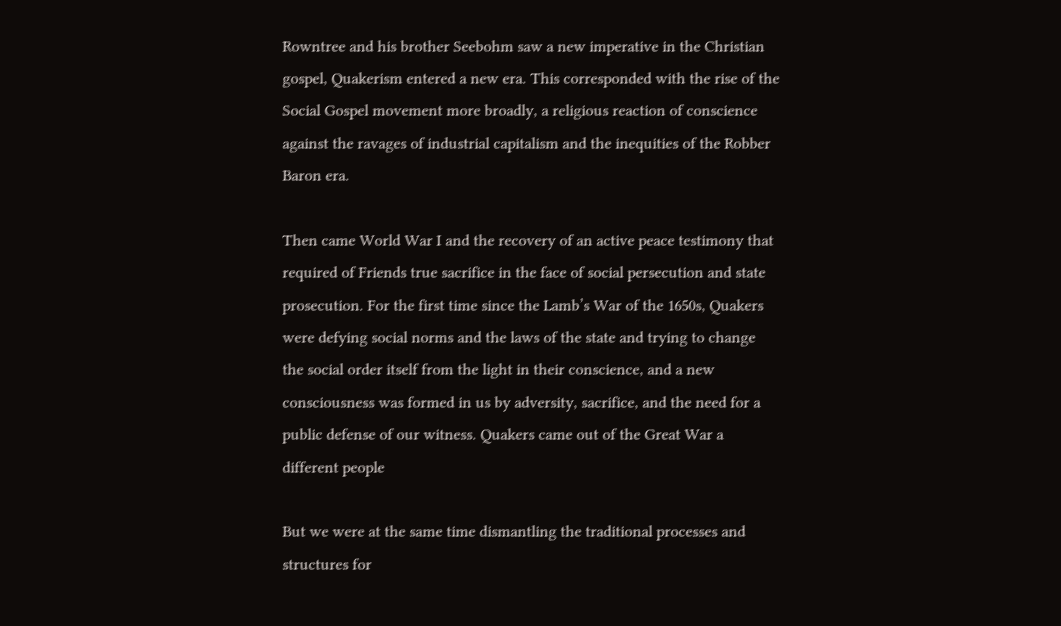Rowntree and his brother Seebohm saw a new imperative in the Christian gospel, Quakerism entered a new era. This corresponded with the rise of the Social Gospel movement more broadly, a religious reaction of conscience against the ravages of industrial capitalism and the inequities of the Robber Baron era.

Then came World War I and the recovery of an active peace testimony that required of Friends true sacrifice in the face of social persecution and state prosecution. For the first time since the Lamb’s War of the 1650s, Quakers were defying social norms and the laws of the state and trying to change the social order itself from the light in their conscience, and a new consciousness was formed in us by adversity, sacrifice, and the need for a public defense of our witness. Quakers came out of the Great War a different people

But we were at the same time dismantling the traditional processes and structures for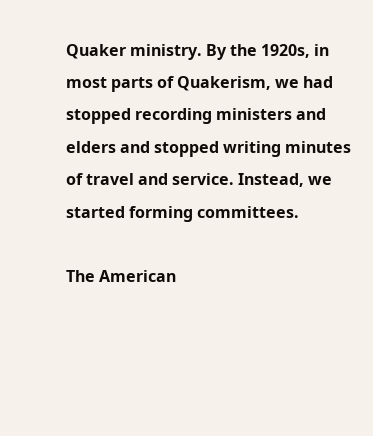Quaker ministry. By the 1920s, in most parts of Quakerism, we had stopped recording ministers and elders and stopped writing minutes of travel and service. Instead, we started forming committees.

The American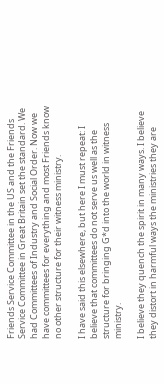Friends Service Committee in the US and the Friends Service Committee in Great Britain set the standard. We had Committees of Industry and Social Order. Now we have committees for everything and most Friends know no other structure for their witness ministry.

I have said this elsewhere, but here I must repeat: I believe that committees do not serve us well as the structure for bringing G*d into the world in witness ministry.

I believe they quench the spirit in many ways. I believe they distort in harmful ways the ministries they are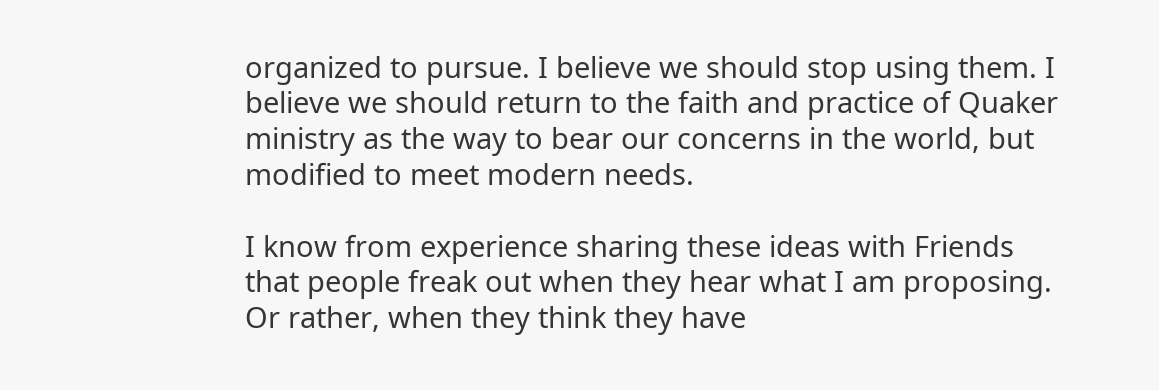organized to pursue. I believe we should stop using them. I believe we should return to the faith and practice of Quaker ministry as the way to bear our concerns in the world, but modified to meet modern needs.

I know from experience sharing these ideas with Friends that people freak out when they hear what I am proposing. Or rather, when they think they have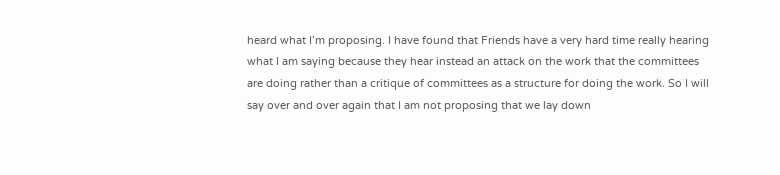heard what I’m proposing. I have found that Friends have a very hard time really hearing what I am saying because they hear instead an attack on the work that the committees are doing rather than a critique of committees as a structure for doing the work. So I will say over and over again that I am not proposing that we lay down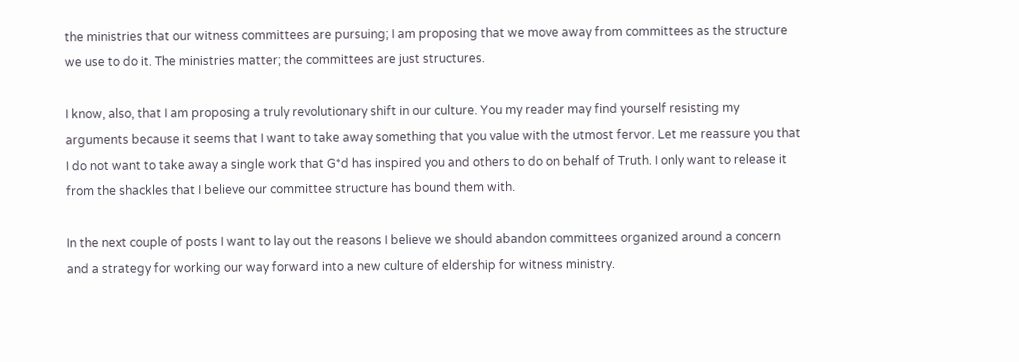the ministries that our witness committees are pursuing; I am proposing that we move away from committees as the structure we use to do it. The ministries matter; the committees are just structures.

I know, also, that I am proposing a truly revolutionary shift in our culture. You my reader may find yourself resisting my arguments because it seems that I want to take away something that you value with the utmost fervor. Let me reassure you that I do not want to take away a single work that G*d has inspired you and others to do on behalf of Truth. I only want to release it from the shackles that I believe our committee structure has bound them with.

In the next couple of posts I want to lay out the reasons I believe we should abandon committees organized around a concern and a strategy for working our way forward into a new culture of eldership for witness ministry.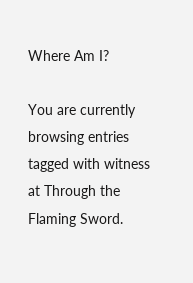Where Am I?

You are currently browsing entries tagged with witness at Through the Flaming Sword.